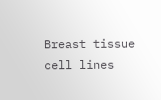Breast tissue cell lines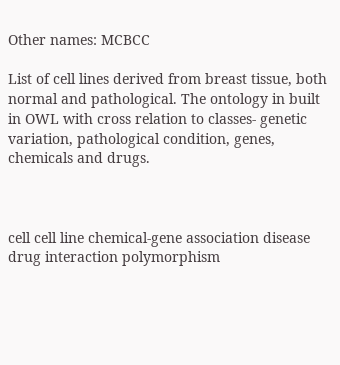Other names: MCBCC

List of cell lines derived from breast tissue, both normal and pathological. The ontology in built in OWL with cross relation to classes- genetic variation, pathological condition, genes, chemicals and drugs.



cell cell line chemical-gene association disease drug interaction polymorphism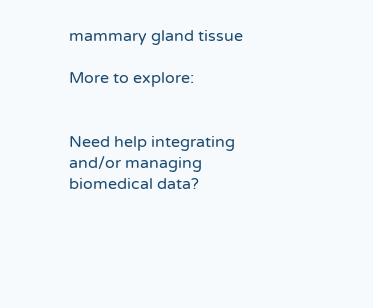mammary gland tissue

More to explore:


Need help integrating and/or managing biomedical data?